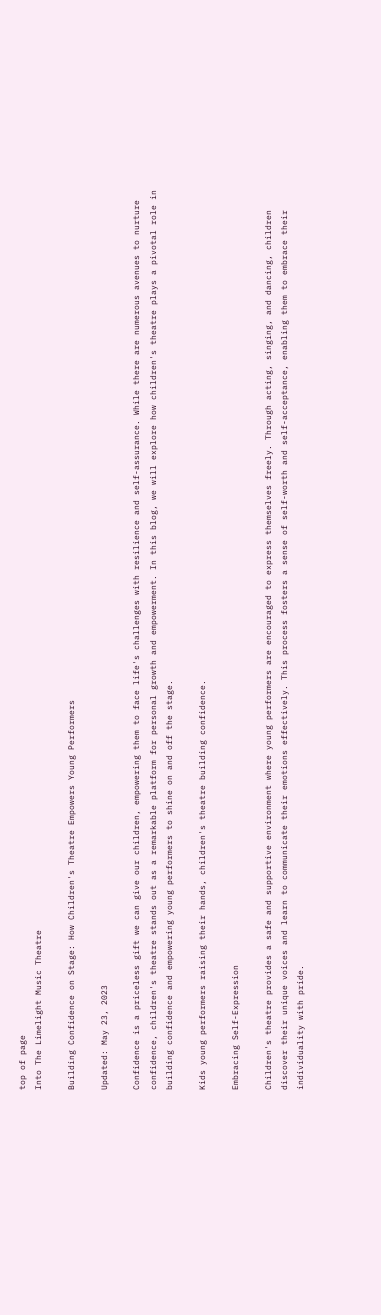top of page
Into The Limelight Music Theatre

Building Confidence on Stage: How Children's Theatre Empowers Young Performers

Updated: May 23, 2023

Confidence is a priceless gift we can give our children, empowering them to face life's challenges with resilience and self-assurance. While there are numerous avenues to nurture confidence, children's theatre stands out as a remarkable platform for personal growth and empowerment. In this blog, we will explore how children's theatre plays a pivotal role in building confidence and empowering young performers to shine on and off the stage.

Kids young performers raising their hands, children's theatre building confidence.

Embracing Self-Expression

Children's theatre provides a safe and supportive environment where young performers are encouraged to express themselves freely. Through acting, singing, and dancing, children discover their unique voices and learn to communicate their emotions effectively. This process fosters a sense of self-worth and self-acceptance, enabling them to embrace their individuality with pride.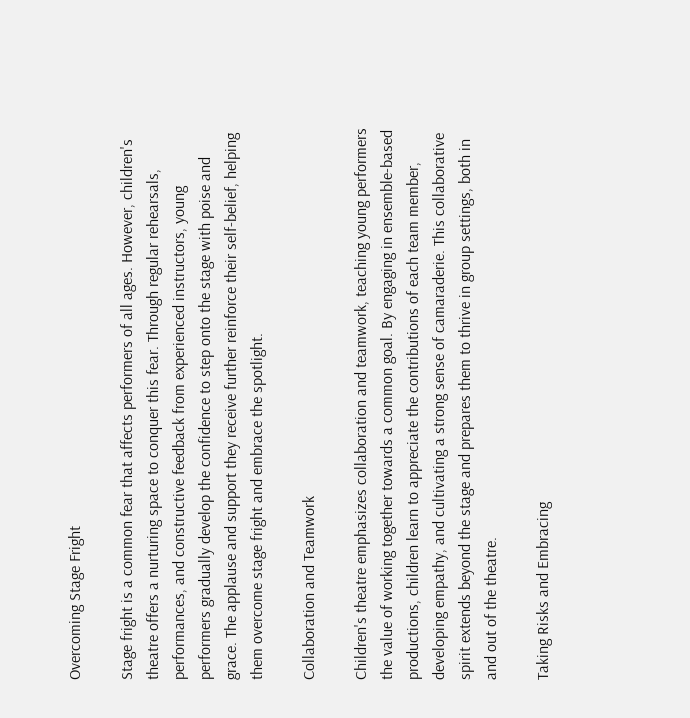Overcoming Stage Fright

Stage fright is a common fear that affects performers of all ages. However, children's theatre offers a nurturing space to conquer this fear. Through regular rehearsals, performances, and constructive feedback from experienced instructors, young performers gradually develop the confidence to step onto the stage with poise and grace. The applause and support they receive further reinforce their self-belief, helping them overcome stage fright and embrace the spotlight.

Collaboration and Teamwork

Children's theatre emphasizes collaboration and teamwork, teaching young performers the value of working together towards a common goal. By engaging in ensemble-based productions, children learn to appreciate the contributions of each team member, developing empathy, and cultivating a strong sense of camaraderie. This collaborative spirit extends beyond the stage and prepares them to thrive in group settings, both in and out of the theatre.

Taking Risks and Embracing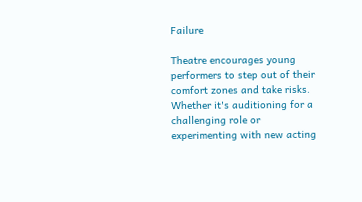Failure

Theatre encourages young performers to step out of their comfort zones and take risks. Whether it's auditioning for a challenging role or experimenting with new acting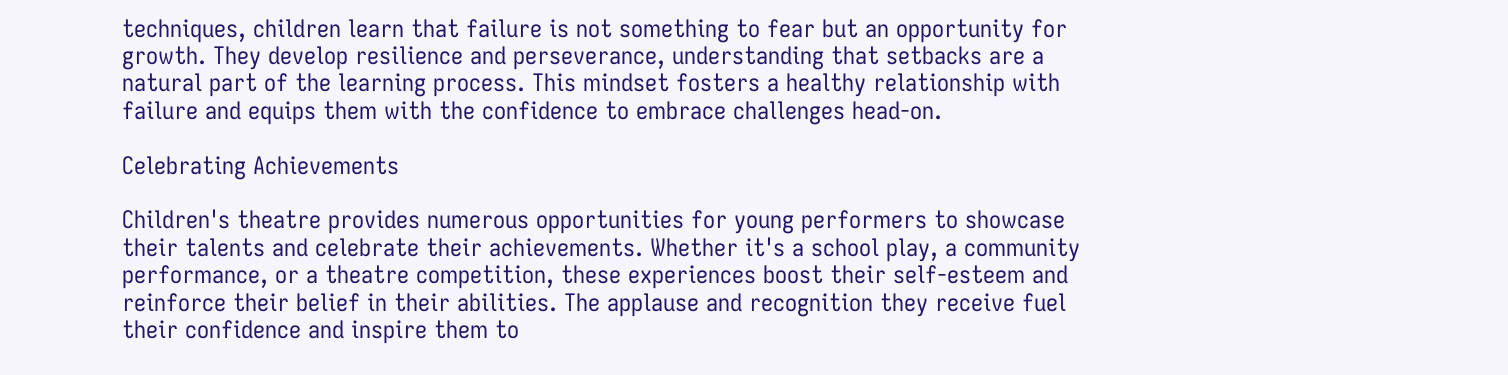techniques, children learn that failure is not something to fear but an opportunity for growth. They develop resilience and perseverance, understanding that setbacks are a natural part of the learning process. This mindset fosters a healthy relationship with failure and equips them with the confidence to embrace challenges head-on.

Celebrating Achievements

Children's theatre provides numerous opportunities for young performers to showcase their talents and celebrate their achievements. Whether it's a school play, a community performance, or a theatre competition, these experiences boost their self-esteem and reinforce their belief in their abilities. The applause and recognition they receive fuel their confidence and inspire them to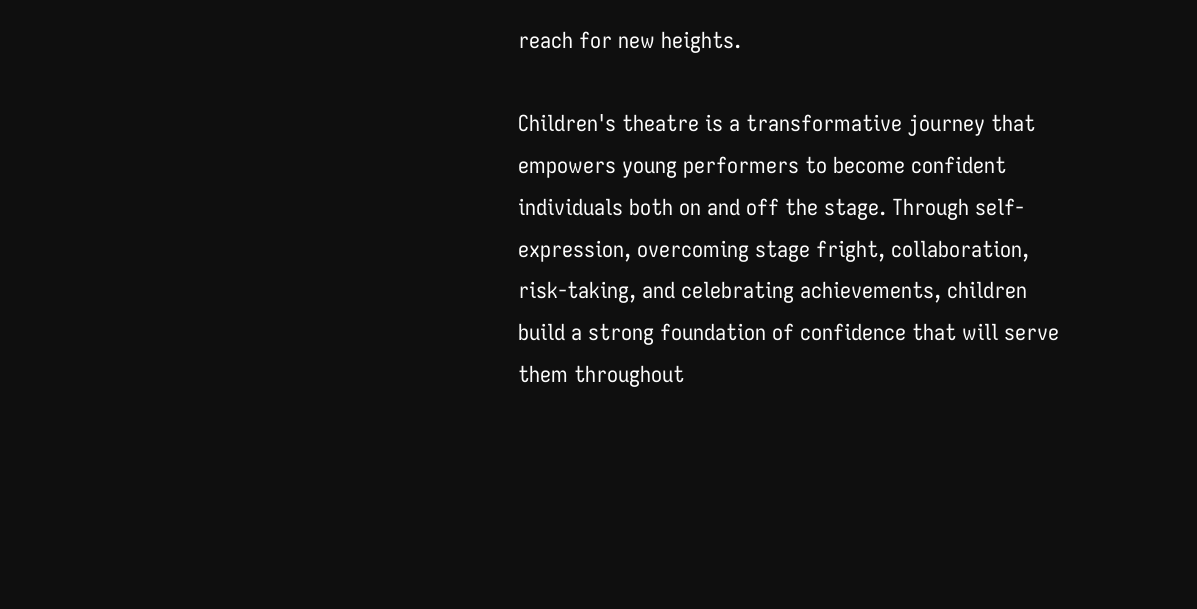reach for new heights.

Children's theatre is a transformative journey that empowers young performers to become confident individuals both on and off the stage. Through self-expression, overcoming stage fright, collaboration, risk-taking, and celebrating achievements, children build a strong foundation of confidence that will serve them throughout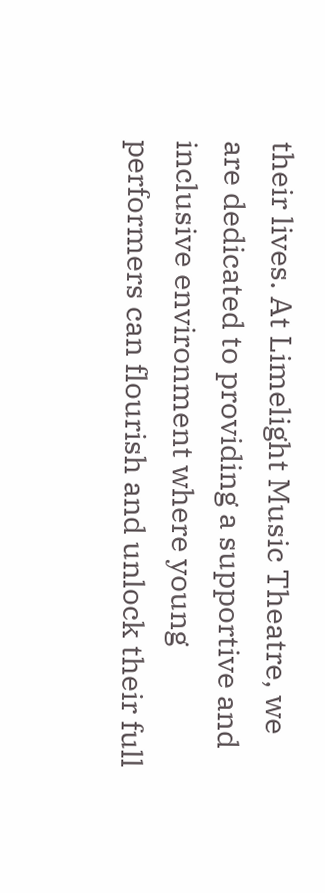their lives. At Limelight Music Theatre, we are dedicated to providing a supportive and inclusive environment where young performers can flourish and unlock their full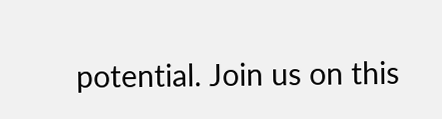potential. Join us on this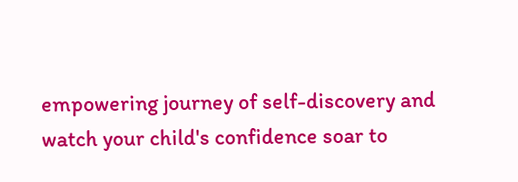empowering journey of self-discovery and watch your child's confidence soar to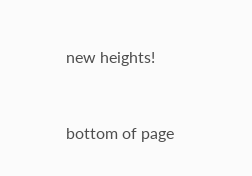new heights!



bottom of page